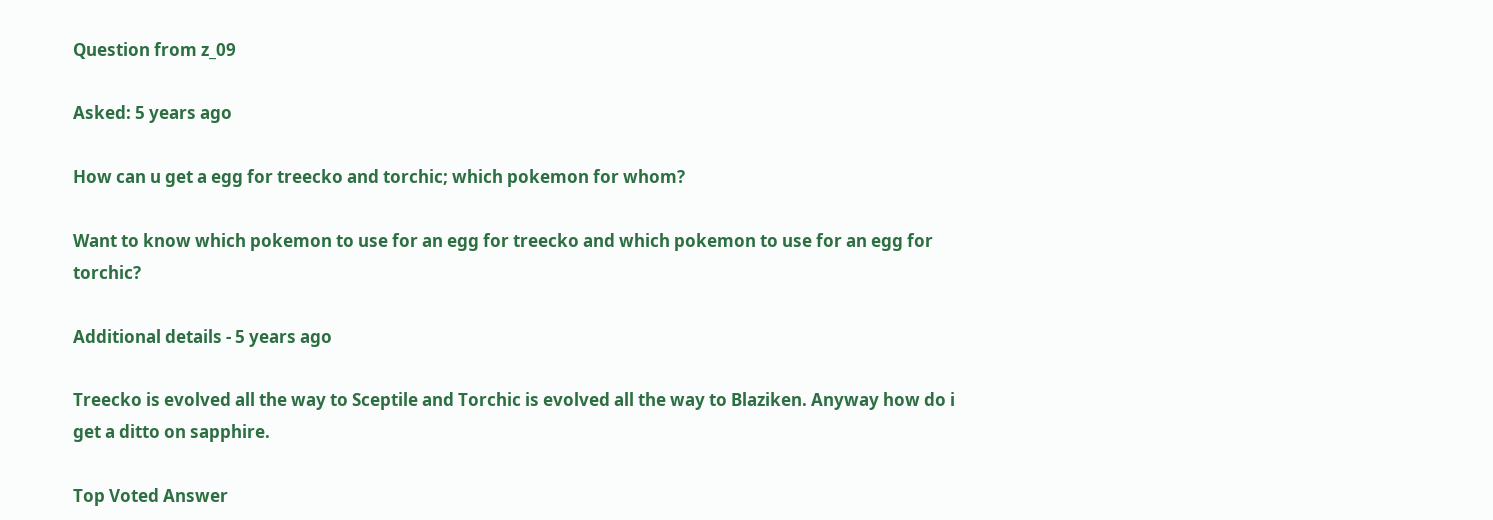Question from z_09

Asked: 5 years ago

How can u get a egg for treecko and torchic; which pokemon for whom?

Want to know which pokemon to use for an egg for treecko and which pokemon to use for an egg for torchic?

Additional details - 5 years ago

Treecko is evolved all the way to Sceptile and Torchic is evolved all the way to Blaziken. Anyway how do i get a ditto on sapphire.

Top Voted Answer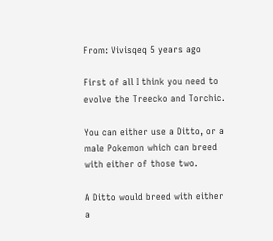From: Vivisqeq 5 years ago

First of all I think you need to evolve the Treecko and Torchic.

You can either use a Ditto, or a male Pokemon which can breed with either of those two.

A Ditto would breed with either a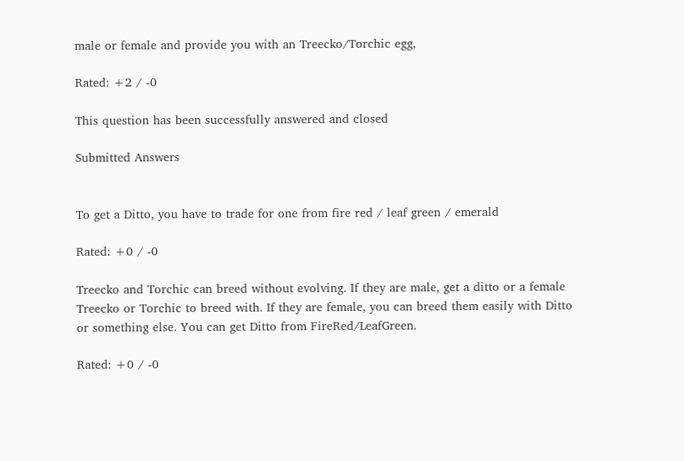male or female and provide you with an Treecko/Torchic egg,

Rated: +2 / -0

This question has been successfully answered and closed

Submitted Answers


To get a Ditto, you have to trade for one from fire red / leaf green / emerald

Rated: +0 / -0

Treecko and Torchic can breed without evolving. If they are male, get a ditto or a female Treecko or Torchic to breed with. If they are female, you can breed them easily with Ditto or something else. You can get Ditto from FireRed/LeafGreen.

Rated: +0 / -0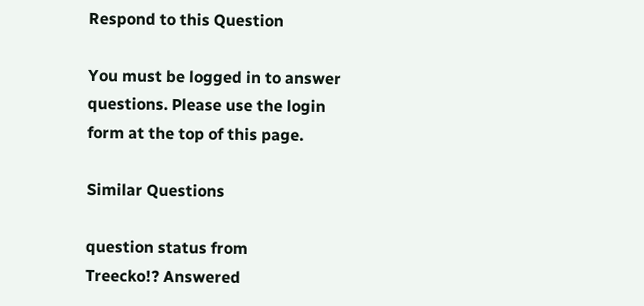Respond to this Question

You must be logged in to answer questions. Please use the login form at the top of this page.

Similar Questions

question status from
Treecko!? Answered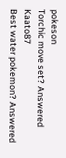pokeson
Torchic move set? Answered Kaato87
Best water pokemon? Answered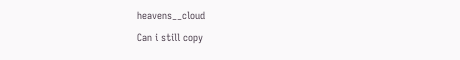heavens__cloud
Can i still copy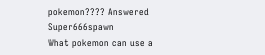pokemon???? Answered Super666spawn
What pokemon can use a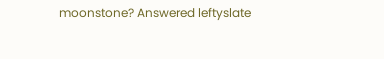moonstone? Answered leftyslate